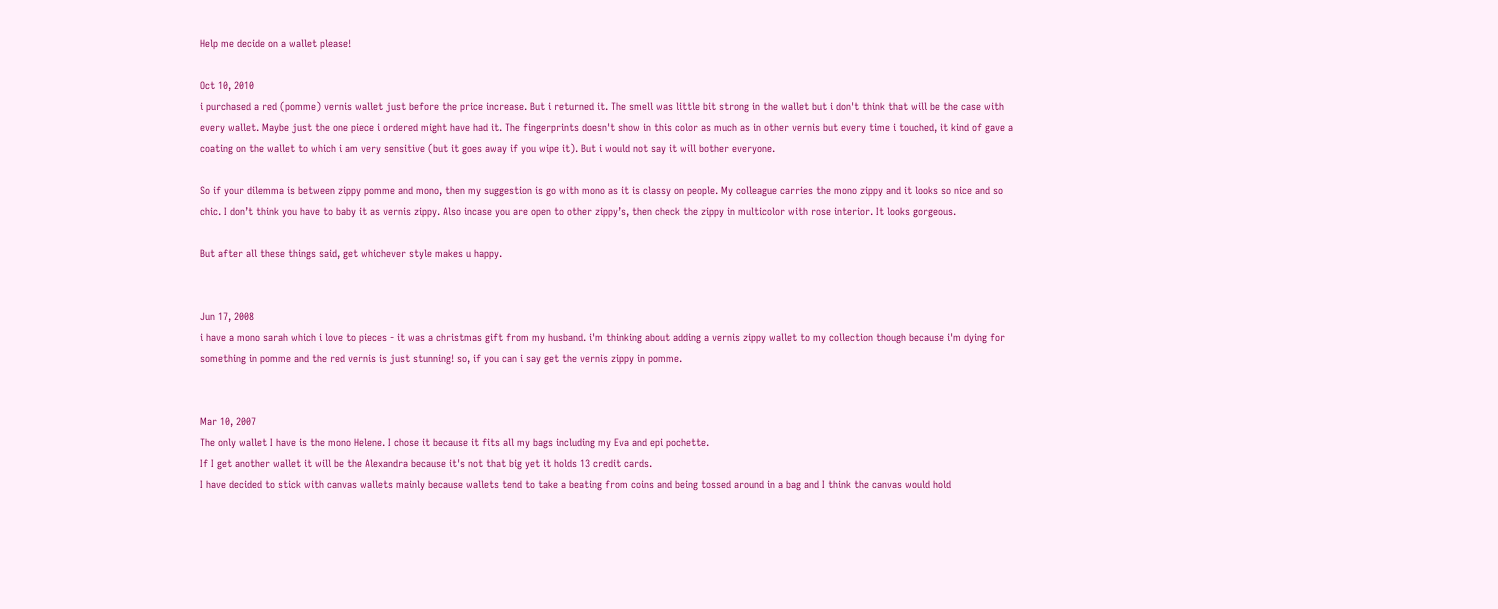Help me decide on a wallet please!

Oct 10, 2010
i purchased a red (pomme) vernis wallet just before the price increase. But i returned it. The smell was little bit strong in the wallet but i don't think that will be the case with every wallet. Maybe just the one piece i ordered might have had it. The fingerprints doesn't show in this color as much as in other vernis but every time i touched, it kind of gave a coating on the wallet to which i am very sensitive (but it goes away if you wipe it). But i would not say it will bother everyone.

So if your dilemma is between zippy pomme and mono, then my suggestion is go with mono as it is classy on people. My colleague carries the mono zippy and it looks so nice and so chic. I don’t think you have to baby it as vernis zippy. Also incase you are open to other zippy’s, then check the zippy in multicolor with rose interior. It looks gorgeous.

But after all these things said, get whichever style makes u happy.


Jun 17, 2008
i have a mono sarah which i love to pieces - it was a christmas gift from my husband. i'm thinking about adding a vernis zippy wallet to my collection though because i'm dying for something in pomme and the red vernis is just stunning! so, if you can i say get the vernis zippy in pomme.


Mar 10, 2007
The only wallet I have is the mono Helene. I chose it because it fits all my bags including my Eva and epi pochette.
If I get another wallet it will be the Alexandra because it's not that big yet it holds 13 credit cards.
I have decided to stick with canvas wallets mainly because wallets tend to take a beating from coins and being tossed around in a bag and I think the canvas would hold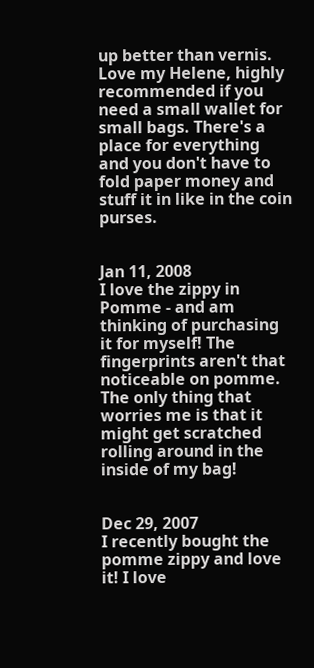up better than vernis.
Love my Helene, highly recommended if you need a small wallet for small bags. There's a place for everything and you don't have to fold paper money and stuff it in like in the coin purses.


Jan 11, 2008
I love the zippy in Pomme - and am thinking of purchasing it for myself! The fingerprints aren't that noticeable on pomme. The only thing that worries me is that it might get scratched rolling around in the inside of my bag!


Dec 29, 2007
I recently bought the pomme zippy and love it! I love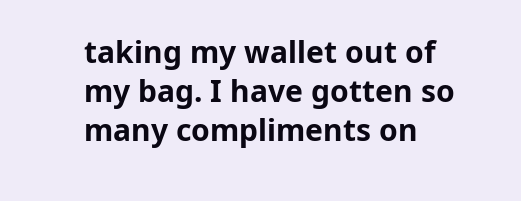taking my wallet out of my bag. I have gotten so many compliments on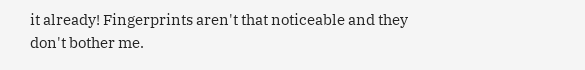it already! Fingerprints aren't that noticeable and they don't bother me.